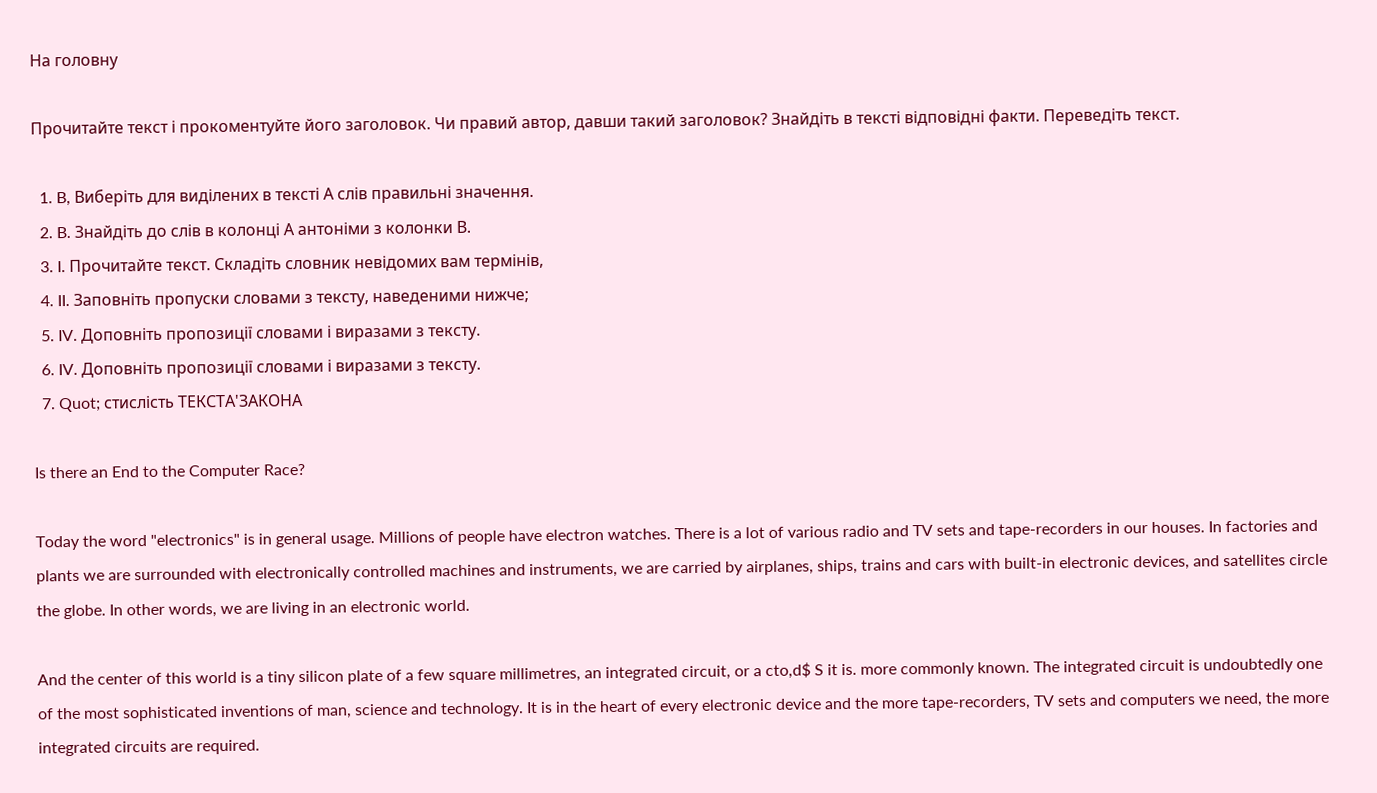На головну

Прочитайте текст і прокоментуйте його заголовок. Чи правий автор, давши такий заголовок? Знайдіть в тексті відповідні факти. Переведіть текст.

  1. B, Виберіть для виділених в тексті А слів правильні значення.
  2. B. Знайдіть до слів в колонці А антоніми з колонки В.
  3. I. Прочитайте текст. Складіть словник невідомих вам термінів,
  4. II. Заповніть пропуски словами з тексту, наведеними нижче;
  5. IV. Доповніть пропозиції словами і виразами з тексту.
  6. IV. Доповніть пропозиції словами і виразами з тексту.
  7. Quot; стислість ТЕКСТА'ЗАКОНА

Is there an End to the Computer Race?

Today the word "electronics" is in general usage. Millions of people have electron watches. There is a lot of various radio and TV sets and tape-recorders in our houses. In factories and plants we are surrounded with electronically controlled machines and instruments, we are carried by airplanes, ships, trains and cars with built-in electronic devices, and satellites circle the globe. In other words, we are living in an electronic world.

And the center of this world is a tiny silicon plate of a few square millimetres, an integrated circuit, or a cto,d$ S it is. more commonly known. The integrated circuit is undoubtedly one of the most sophisticated inventions of man, science and technology. It is in the heart of every electronic device and the more tape-recorders, TV sets and computers we need, the more integrated circuits are required.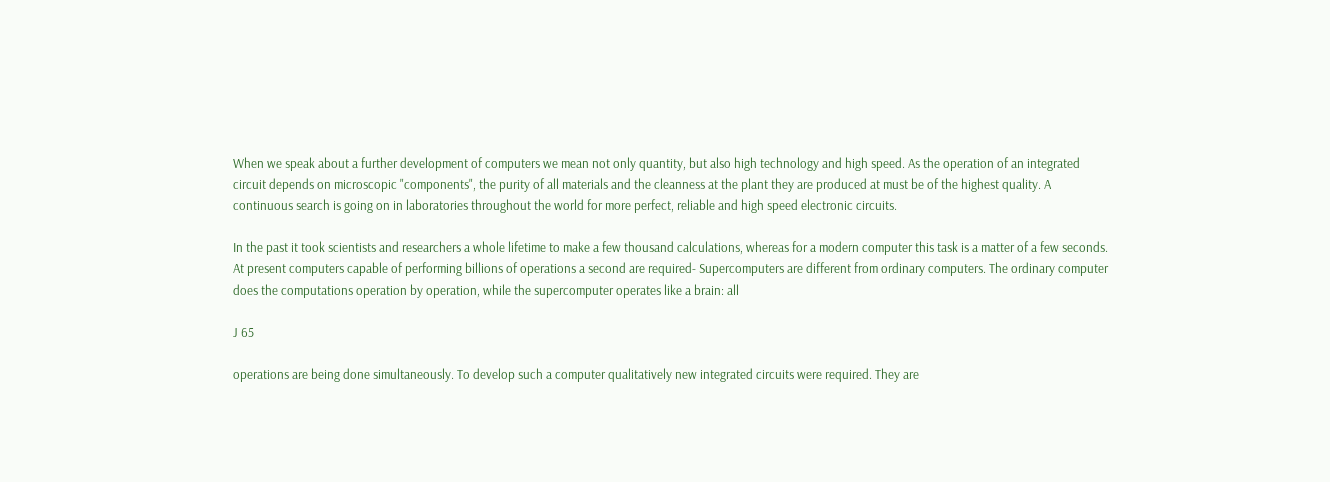When we speak about a further development of computers we mean not only quantity, but also high technology and high speed. As the operation of an integrated circuit depends on microscopic "components", the purity of all materials and the cleanness at the plant they are produced at must be of the highest quality. A continuous search is going on in laboratories throughout the world for more perfect, reliable and high speed electronic circuits.

In the past it took scientists and researchers a whole lifetime to make a few thousand calculations, whereas for a modern computer this task is a matter of a few seconds. At present computers capable of performing billions of operations a second are required- Supercomputers are different from ordinary computers. The ordinary computer does the computations operation by operation, while the supercomputer operates like a brain: all

J 65

operations are being done simultaneously. To develop such a computer qualitatively new integrated circuits were required. They are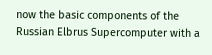now the basic components of the Russian Elbrus Supercomputer with a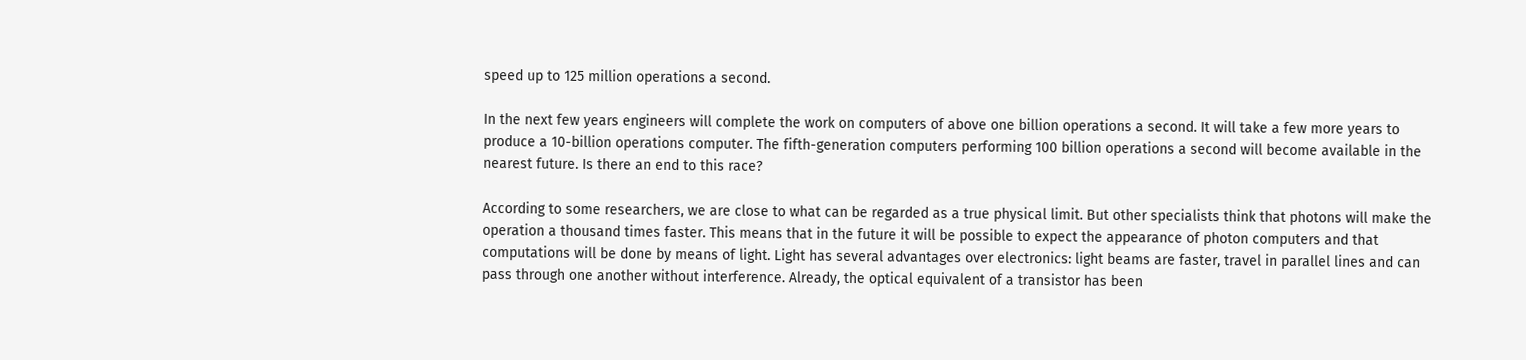speed up to 125 million operations a second.

In the next few years engineers will complete the work on computers of above one billion operations a second. It will take a few more years to produce a 10-billion operations computer. The fifth-generation computers performing 100 billion operations a second will become available in the nearest future. Is there an end to this race?

According to some researchers, we are close to what can be regarded as a true physical limit. But other specialists think that photons will make the operation a thousand times faster. This means that in the future it will be possible to expect the appearance of photon computers and that computations will be done by means of light. Light has several advantages over electronics: light beams are faster, travel in parallel lines and can pass through one another without interference. Already, the optical equivalent of a transistor has been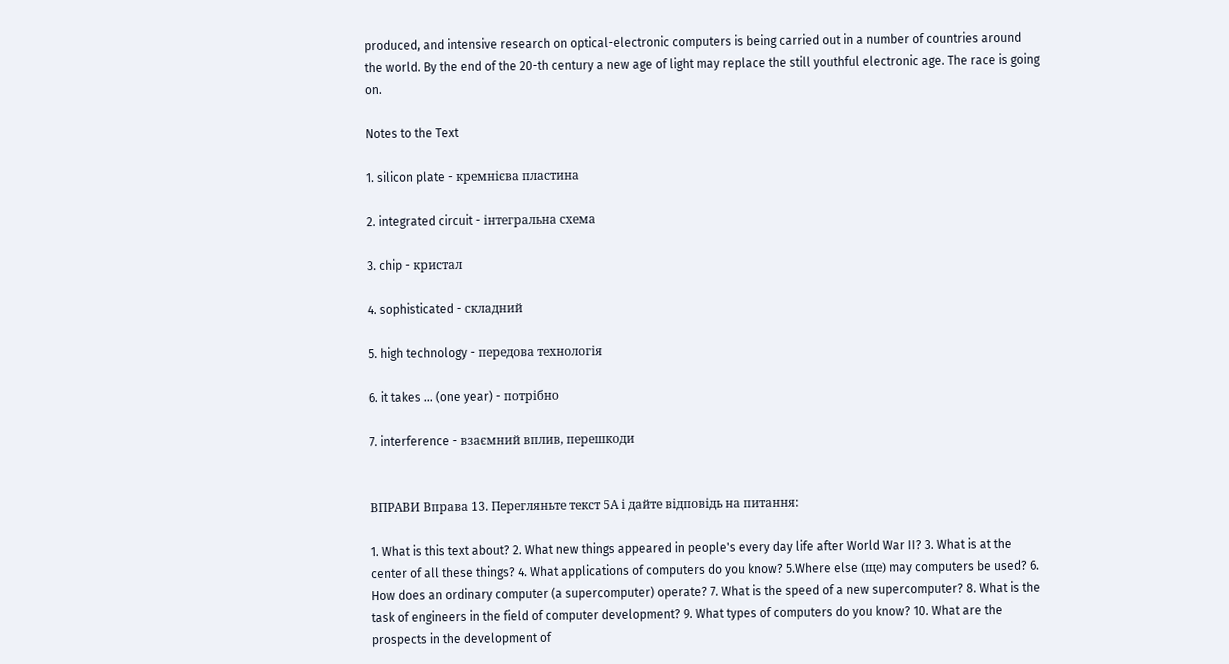produced, and intensive research on optical-electronic computers is being carried out in a number of countries around the world. By the end of the 20-th century a new age of light may replace the still youthful electronic age. The race is going on.

Notes to the Text

1. silicon plate - кремнієва пластина

2. integrated circuit - інтегральна схема

3. chip - кристал

4. sophisticated - складний

5. high technology - передова технологія

6. it takes ... (one year) - потрібно

7. interference - взаємний вплив, перешкоди


ВПРАВИ Вправа 13. Перегляньте текст 5А і дайте відповідь на питання:

1. What is this text about? 2. What new things appeared in people's every day life after World War II? 3. What is at the center of all these things? 4. What applications of computers do you know? 5.Where else (ще) may computers be used? 6. How does an ordinary computer (a supercomputer) operate? 7. What is the speed of a new supercomputer? 8. What is the task of engineers in the field of computer development? 9. What types of computers do you know? 10. What are the prospects in the development of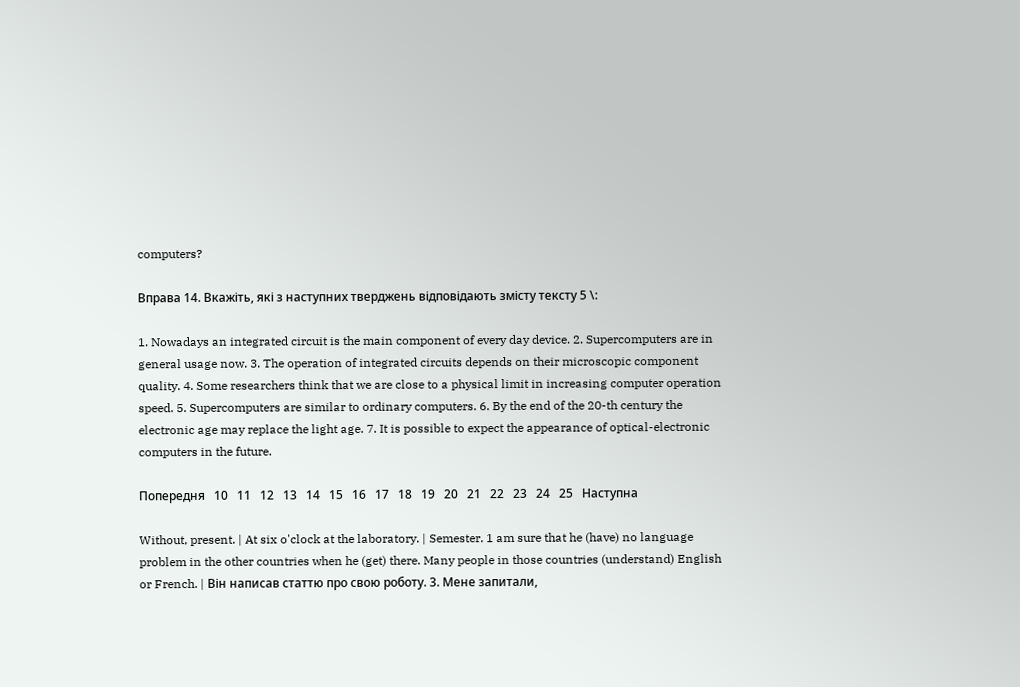computers?

Вправа 14. Вкажіть, які з наступних тверджень відповідають змісту тексту 5 \:

1. Nowadays an integrated circuit is the main component of every day device. 2. Supercomputers are in general usage now. 3. The operation of integrated circuits depends on their microscopic component quality. 4. Some researchers think that we are close to a physical limit in increasing computer operation speed. 5. Supercomputers are similar to ordinary computers. 6. By the end of the 20-th century the electronic age may replace the light age. 7. It is possible to expect the appearance of optical-electronic computers in the future.

Попередня   10   11   12   13   14   15   16   17   18   19   20   21   22   23   24   25   Наступна

Without, present. | At six o'clock at the laboratory. | Semester. 1 am sure that he (have) no language problem in the other countries when he (get) there. Many people in those countries (understand) English or French. | Він написав статтю про свою роботу. 3. Мене запитали,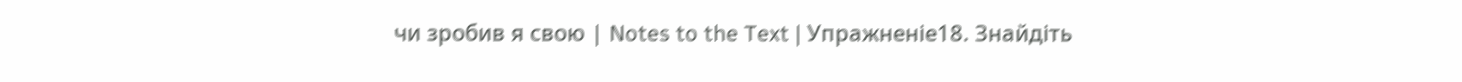чи зробив я свою | Notes to the Text | Упражненіе18. Знайдіть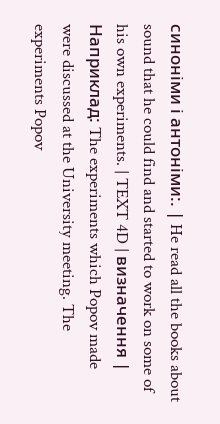синоніми і антоніми:. | He read all the books about sound that he could find and started to work on some of his own experiments. | TEXT 4D | визначення | Наприклад: The experiments which Popov made were discussed at the University meeting. The experiments Popov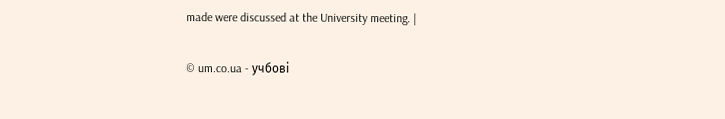made were discussed at the University meeting. |

© um.co.ua - учбові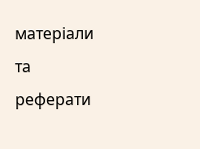матеріали та реферати